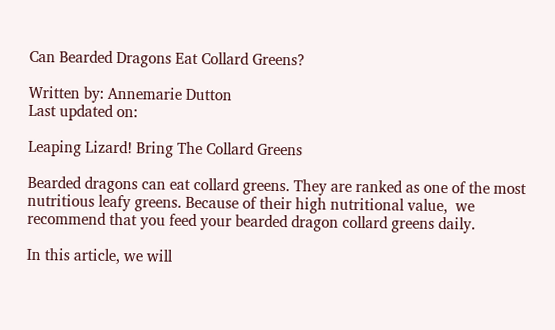Can Bearded Dragons Eat Collard Greens?

Written by: Annemarie Dutton
Last updated on:

Leaping Lizard! Bring The Collard Greens

Bearded dragons can eat collard greens. They are ranked as one of the most nutritious leafy greens. Because of their high nutritional value,  we recommend that you feed your bearded dragon collard greens daily.

In this article, we will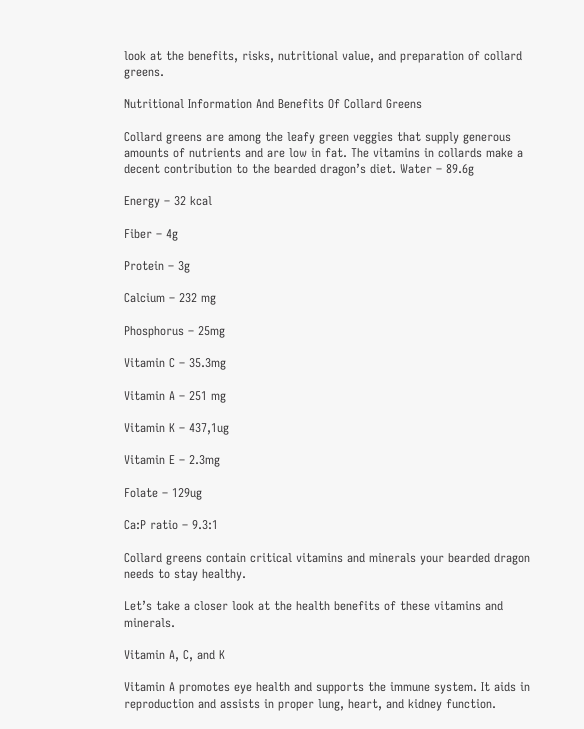look at the benefits, risks, nutritional value, and preparation of collard greens.

Nutritional Information And Benefits Of Collard Greens

Collard greens are among the leafy green veggies that supply generous amounts of nutrients and are low in fat. The vitamins in collards make a decent contribution to the bearded dragon’s diet. Water – 89.6g

Energy – 32 kcal

Fiber – 4g

Protein – 3g

Calcium – 232 mg

Phosphorus – 25mg

Vitamin C – 35.3mg

Vitamin A – 251 mg

Vitamin K – 437,1ug

Vitamin E – 2.3mg

Folate – 129ug

Ca:P ratio – 9.3:1

Collard greens contain critical vitamins and minerals your bearded dragon needs to stay healthy.

Let’s take a closer look at the health benefits of these vitamins and minerals.

Vitamin A, C, and K

Vitamin A promotes eye health and supports the immune system. It aids in reproduction and assists in proper lung, heart, and kidney function.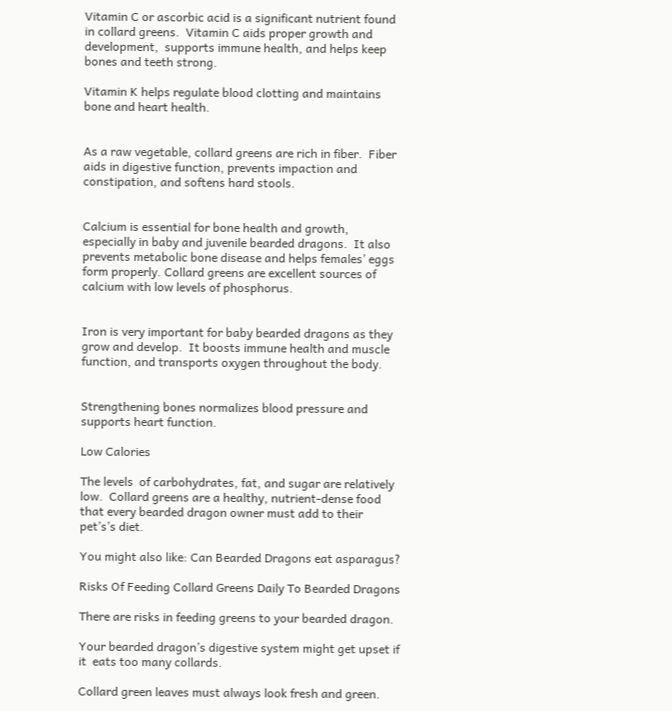Vitamin C or ascorbic acid is a significant nutrient found in collard greens.  Vitamin C aids proper growth and development,  supports immune health, and helps keep bones and teeth strong.

Vitamin K helps regulate blood clotting and maintains bone and heart health.


As a raw vegetable, collard greens are rich in fiber.  Fiber aids in digestive function, prevents impaction and constipation, and softens hard stools.


Calcium is essential for bone health and growth, especially in baby and juvenile bearded dragons.  It also prevents metabolic bone disease and helps females’ eggs form properly. Collard greens are excellent sources of calcium with low levels of phosphorus.


Iron is very important for baby bearded dragons as they grow and develop.  It boosts immune health and muscle function, and transports oxygen throughout the body.


Strengthening bones normalizes blood pressure and supports heart function.

Low Calories

The levels  of carbohydrates, fat, and sugar are relatively low.  Collard greens are a healthy, nutrient-dense food that every bearded dragon owner must add to their pet’s’s diet.

You might also like: Can Bearded Dragons eat asparagus?

Risks Of Feeding Collard Greens Daily To Bearded Dragons

There are risks in feeding greens to your bearded dragon.

Your bearded dragon’s digestive system might get upset if it  eats too many collards.

Collard green leaves must always look fresh and green.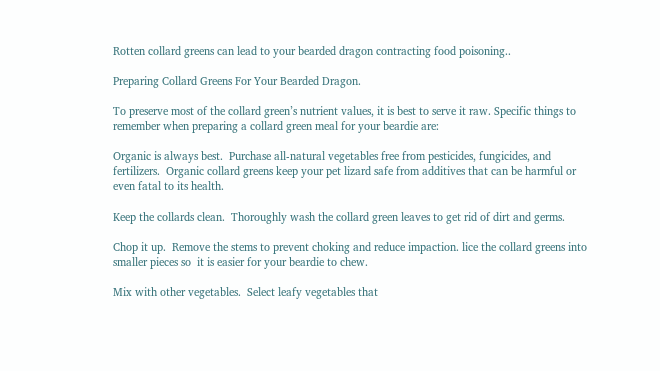Rotten collard greens can lead to your bearded dragon contracting food poisoning..

Preparing Collard Greens For Your Bearded Dragon.

To preserve most of the collard green’s nutrient values, it is best to serve it raw. Specific things to remember when preparing a collard green meal for your beardie are:

Organic is always best.  Purchase all-natural vegetables free from pesticides, fungicides, and fertilizers.  Organic collard greens keep your pet lizard safe from additives that can be harmful or even fatal to its health.

Keep the collards clean.  Thoroughly wash the collard green leaves to get rid of dirt and germs.

Chop it up.  Remove the stems to prevent choking and reduce impaction. lice the collard greens into smaller pieces so  it is easier for your beardie to chew.

Mix with other vegetables.  Select leafy vegetables that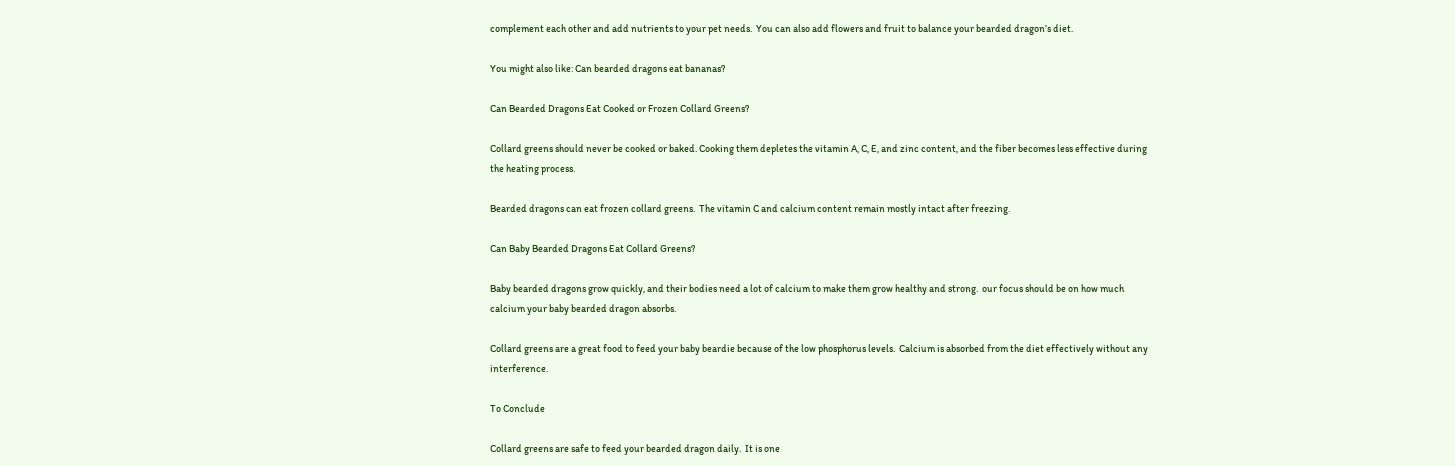complement each other and add nutrients to your pet needs.  You can also add flowers and fruit to balance your bearded dragon’s diet.

You might also like: Can bearded dragons eat bananas?

Can Bearded Dragons Eat Cooked or Frozen Collard Greens?

Collard greens should never be cooked or baked. Cooking them depletes the vitamin A, C, E, and zinc content, and the fiber becomes less effective during the heating process.

Bearded dragons can eat frozen collard greens.  The vitamin C and calcium content remain mostly intact after freezing.

Can Baby Bearded Dragons Eat Collard Greens?

Baby bearded dragons grow quickly, and their bodies need a lot of calcium to make them grow healthy and strong.  our focus should be on how much calcium your baby bearded dragon absorbs.

Collard greens are a great food to feed your baby beardie because of the low phosphorus levels.  Calcium is absorbed from the diet effectively without any interference.

To Conclude

Collard greens are safe to feed your bearded dragon daily.  It is one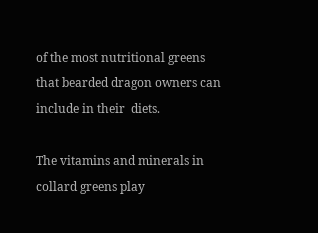of the most nutritional greens that bearded dragon owners can include in their  diets.

The vitamins and minerals in collard greens play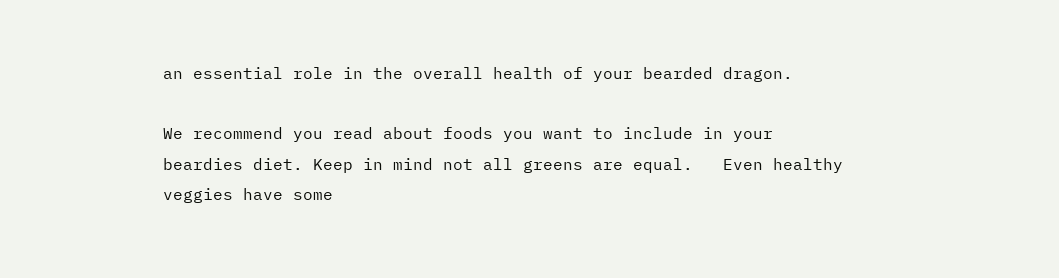an essential role in the overall health of your bearded dragon.

We recommend you read about foods you want to include in your beardies diet. Keep in mind not all greens are equal.   Even healthy veggies have some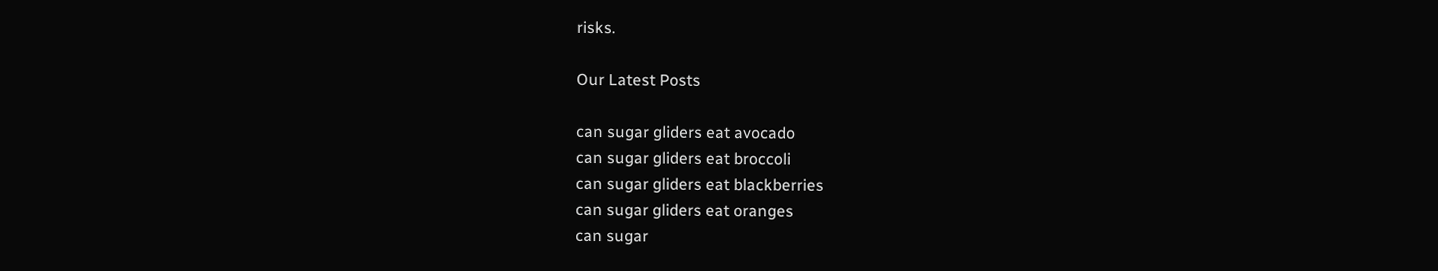risks.

Our Latest Posts

can sugar gliders eat avocado
can sugar gliders eat broccoli
can sugar gliders eat blackberries
can sugar gliders eat oranges
can sugar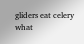gliders eat celery
what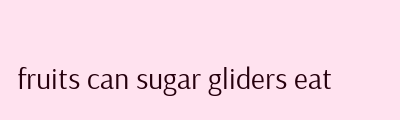fruits can sugar gliders eat